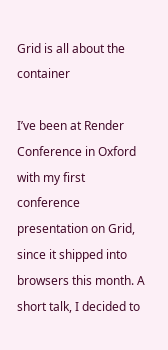Grid is all about the container

I’ve been at Render Conference in Oxford with my first conference presentation on Grid, since it shipped into browsers this month. A short talk, I decided to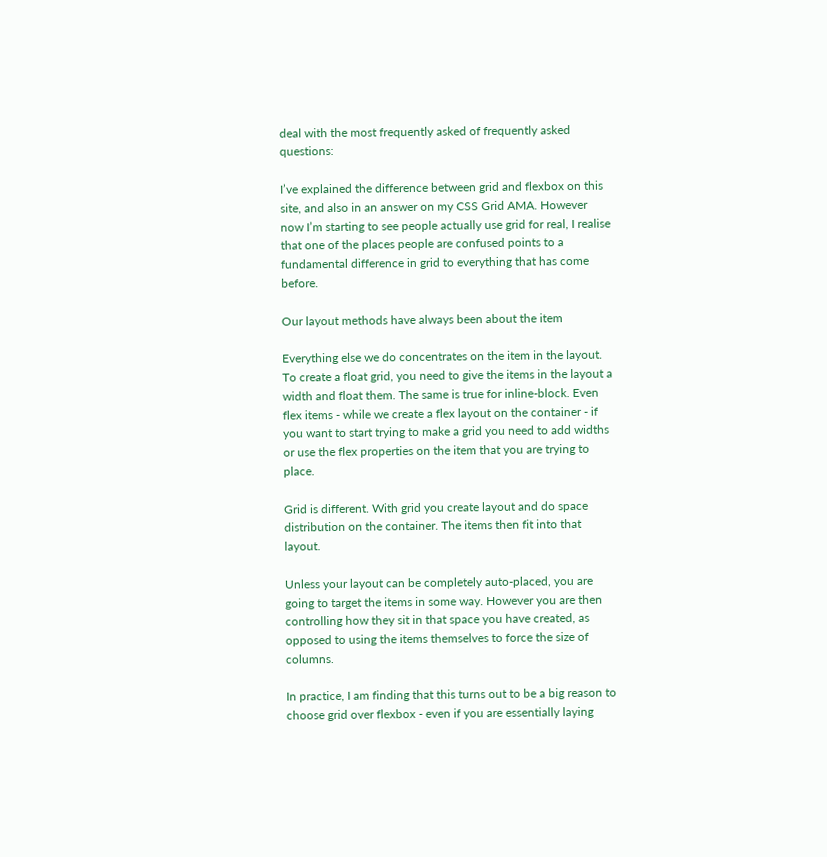deal with the most frequently asked of frequently asked questions:

I’ve explained the difference between grid and flexbox on this site, and also in an answer on my CSS Grid AMA. However now I’m starting to see people actually use grid for real, I realise that one of the places people are confused points to a fundamental difference in grid to everything that has come before.

Our layout methods have always been about the item

Everything else we do concentrates on the item in the layout. To create a float grid, you need to give the items in the layout a width and float them. The same is true for inline-block. Even flex items - while we create a flex layout on the container - if you want to start trying to make a grid you need to add widths or use the flex properties on the item that you are trying to place.

Grid is different. With grid you create layout and do space distribution on the container. The items then fit into that layout.

Unless your layout can be completely auto-placed, you are going to target the items in some way. However you are then controlling how they sit in that space you have created, as opposed to using the items themselves to force the size of columns.

In practice, I am finding that this turns out to be a big reason to choose grid over flexbox - even if you are essentially laying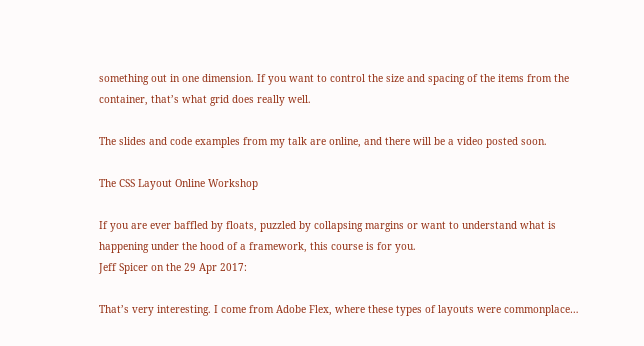something out in one dimension. If you want to control the size and spacing of the items from the container, that’s what grid does really well.

The slides and code examples from my talk are online, and there will be a video posted soon.

The CSS Layout Online Workshop

If you are ever baffled by floats, puzzled by collapsing margins or want to understand what is happening under the hood of a framework, this course is for you.
Jeff Spicer on the 29 Apr 2017:

That’s very interesting. I come from Adobe Flex, where these types of layouts were commonplace…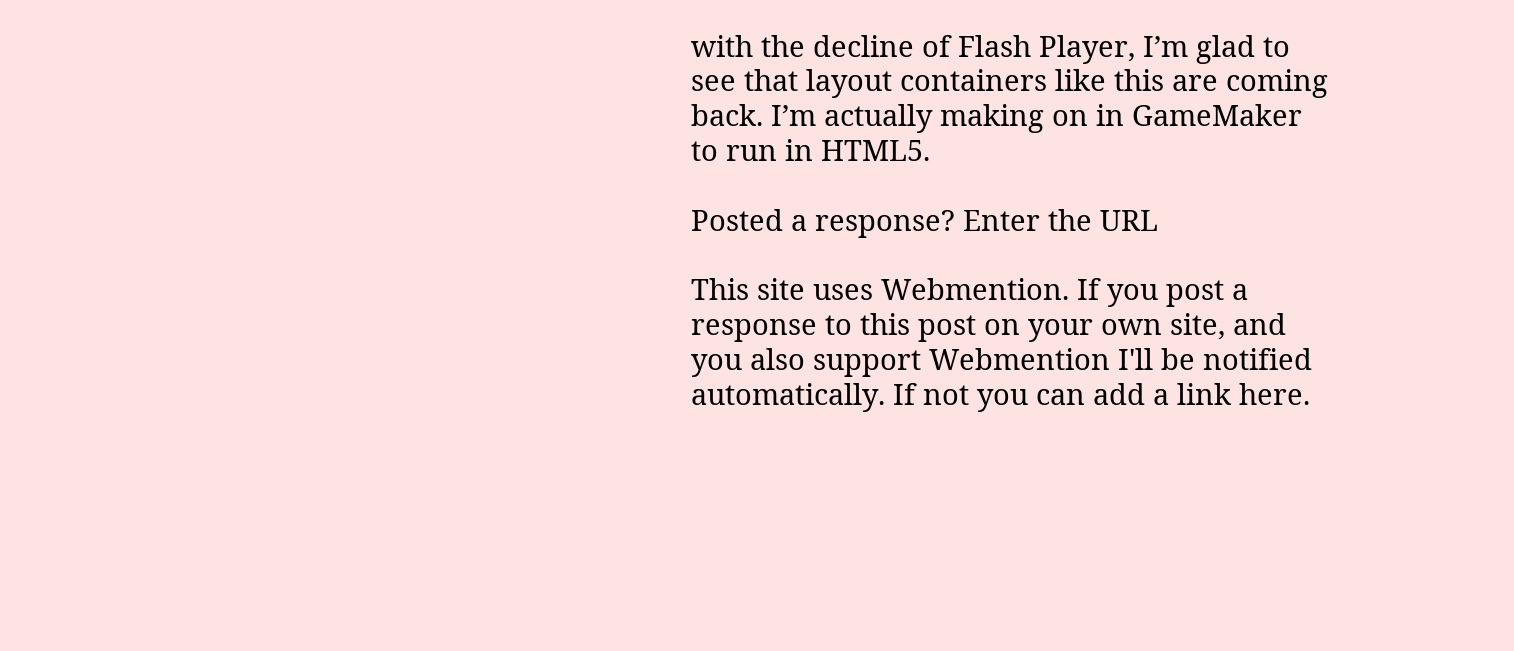with the decline of Flash Player, I’m glad to see that layout containers like this are coming back. I’m actually making on in GameMaker to run in HTML5.

Posted a response? Enter the URL

This site uses Webmention. If you post a response to this post on your own site, and you also support Webmention I'll be notified automatically. If not you can add a link here.